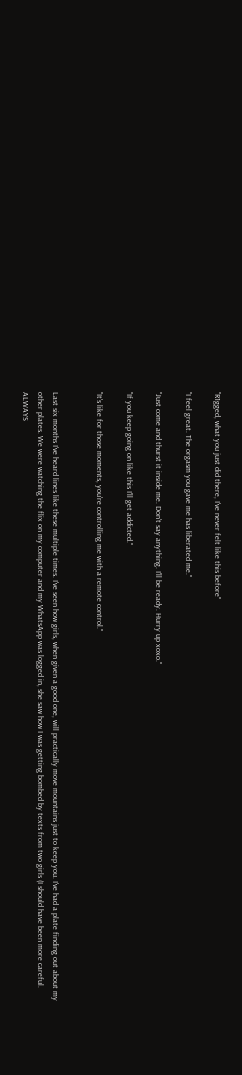"R1gged, what you just did there, I've never felt like this before"

"I feel great. The orgasm you gave me has liberated me."

"Just come and thurst it inside me. Don't say anything. I'll be ready. Hurry up xoxo."

"If you keep going on like this I'll get addicted."

"It's like for those moments, you're controlling me with a remote control."


Last six months I've heard lines like these multiple times. I've seen how girls, when given a good one, will practically move mountains just to keep you. I've had a plate finding out about my other plates. We were watching the flix on my computer and my WhatsApp was logged in, she saw how I was getting bombed by texts from two girls (I should have been more careful. ALWAYS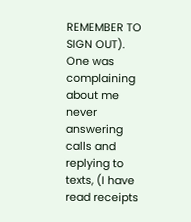REMEMBER TO SIGN OUT). One was complaining about me never answering calls and replying to texts, (I have read receipts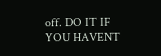off. DO IT IF YOU HAVENT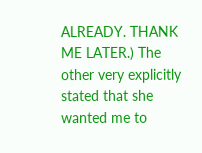ALREADY. THANK ME LATER.) The other very explicitly stated that she wanted me to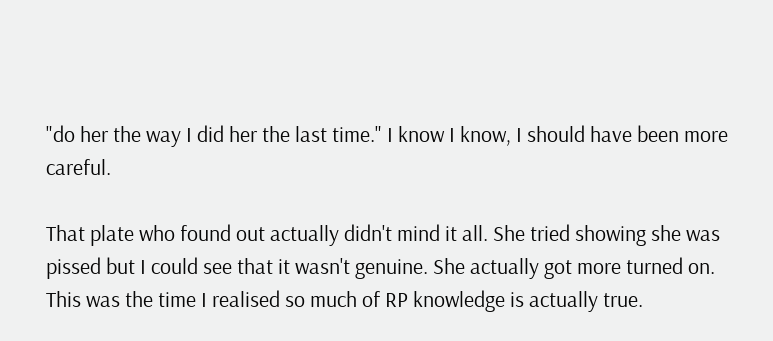"do her the way I did her the last time." I know I know, I should have been more careful.

That plate who found out actually didn't mind it all. She tried showing she was pissed but I could see that it wasn't genuine. She actually got more turned on. This was the time I realised so much of RP knowledge is actually true.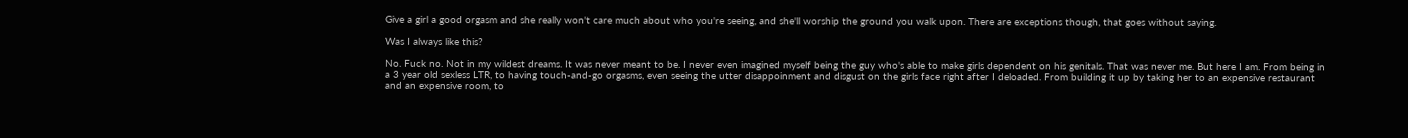Give a girl a good orgasm and she really won't care much about who you're seeing, and she'll worship the ground you walk upon. There are exceptions though, that goes without saying.

Was I always like this?

No. Fuck no. Not in my wildest dreams. It was never meant to be. I never even imagined myself being the guy who's able to make girls dependent on his genitals. That was never me. But here I am. From being in a 3 year old sexless LTR, to having touch-and-go orgasms, even seeing the utter disappoinment and disgust on the girls face right after I deloaded. From building it up by taking her to an expensive restaurant and an expensive room, to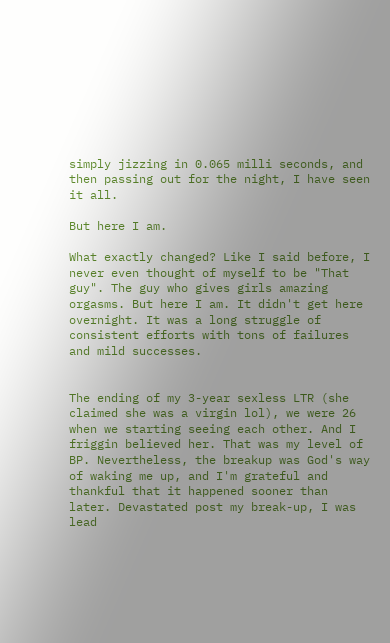simply jizzing in 0.065 milli seconds, and then passing out for the night, I have seen it all.

But here I am.

What exactly changed? Like I said before, I never even thought of myself to be "That guy". The guy who gives girls amazing orgasms. But here I am. It didn't get here overnight. It was a long struggle of consistent efforts with tons of failures and mild successes.


The ending of my 3-year sexless LTR (she claimed she was a virgin lol), we were 26 when we starting seeing each other. And I friggin believed her. That was my level of BP. Nevertheless, the breakup was God's way of waking me up, and I'm grateful and thankful that it happened sooner than later. Devastated post my break-up, I was lead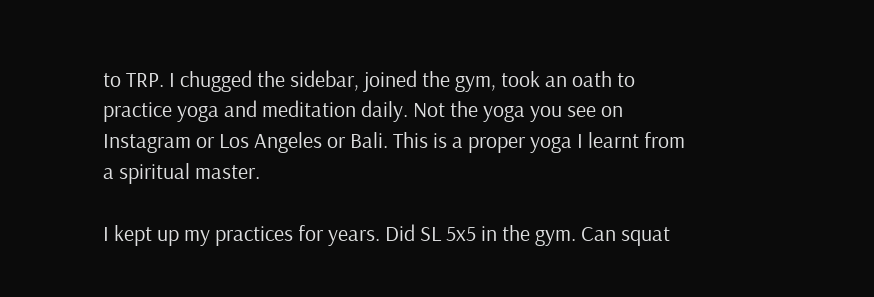to TRP. I chugged the sidebar, joined the gym, took an oath to practice yoga and meditation daily. Not the yoga you see on Instagram or Los Angeles or Bali. This is a proper yoga I learnt from a spiritual master.

I kept up my practices for years. Did SL 5x5 in the gym. Can squat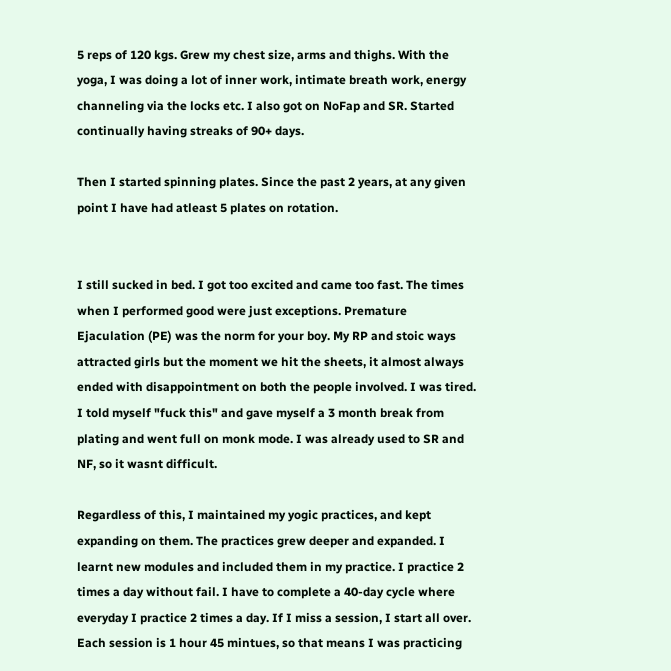5 reps of 120 kgs. Grew my chest size, arms and thighs. With the yoga, I was doing a lot of inner work, intimate breath work, energy channeling via the locks etc. I also got on NoFap and SR. Started continually having streaks of 90+ days.

Then I started spinning plates. Since the past 2 years, at any given point I have had atleast 5 plates on rotation.


I still sucked in bed. I got too excited and came too fast. The times when I performed good were just exceptions. Premature Ejaculation (PE) was the norm for your boy. My RP and stoic ways attracted girls but the moment we hit the sheets, it almost always ended with disappointment on both the people involved. I was tired. I told myself "fuck this" and gave myself a 3 month break from plating and went full on monk mode. I was already used to SR and NF, so it wasnt difficult.

Regardless of this, I maintained my yogic practices, and kept expanding on them. The practices grew deeper and expanded. I learnt new modules and included them in my practice. I practice 2 times a day without fail. I have to complete a 40-day cycle where everyday I practice 2 times a day. If I miss a session, I start all over. Each session is 1 hour 45 mintues, so that means I was practicing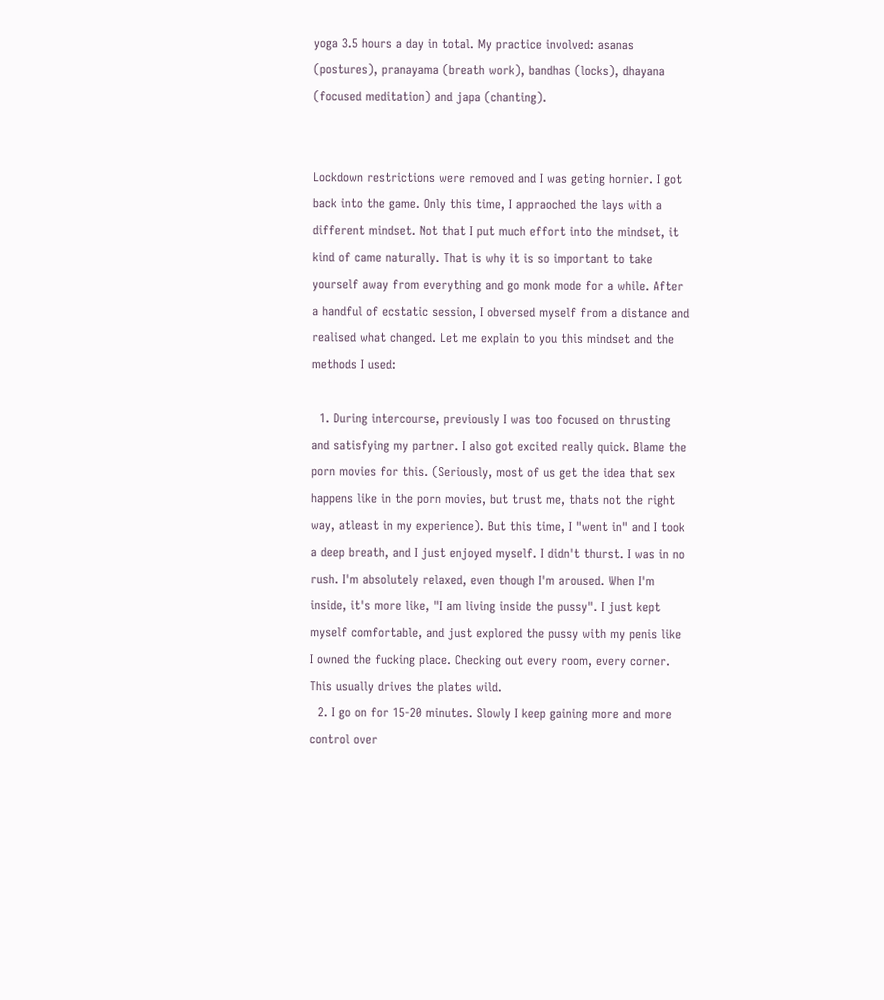yoga 3.5 hours a day in total. My practice involved: asanas (postures), pranayama (breath work), bandhas (locks), dhayana (focused meditation) and japa (chanting).


Lockdown restrictions were removed and I was geting hornier. I got back into the game. Only this time, I appraoched the lays with a different mindset. Not that I put much effort into the mindset, it kind of came naturally. That is why it is so important to take yourself away from everything and go monk mode for a while. After a handful of ecstatic session, I obversed myself from a distance and realised what changed. Let me explain to you this mindset and the methods I used:

  1. During intercourse, previously I was too focused on thrusting and satisfying my partner. I also got excited really quick. Blame the porn movies for this. (Seriously, most of us get the idea that sex happens like in the porn movies, but trust me, thats not the right way, atleast in my experience). But this time, I "went in" and I took a deep breath, and I just enjoyed myself. I didn't thurst. I was in no rush. I'm absolutely relaxed, even though I'm aroused. When I'm inside, it's more like, "I am living inside the pussy". I just kept myself comfortable, and just explored the pussy with my penis like I owned the fucking place. Checking out every room, every corner. This usually drives the plates wild.
  2. I go on for 15-20 minutes. Slowly I keep gaining more and more control over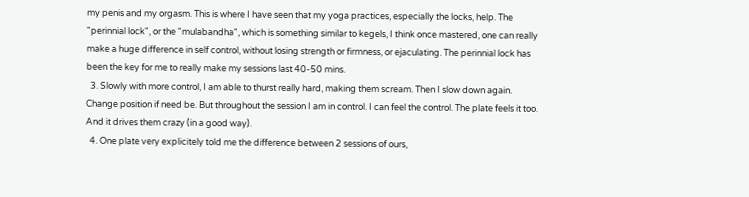my penis and my orgasm. This is where I have seen that my yoga practices, especially the locks, help. The "perinnial lock", or the "mulabandha", which is something similar to kegels, I think once mastered, one can really make a huge difference in self control, without losing strength or firmness, or ejaculating. The perinnial lock has been the key for me to really make my sessions last 40-50 mins.
  3. Slowly with more control, I am able to thurst really hard, making them scream. Then I slow down again. Change position if need be. But throughout the session I am in control. I can feel the control. The plate feels it too. And it drives them crazy (in a good way).
  4. One plate very explicitely told me the difference between 2 sessions of ours,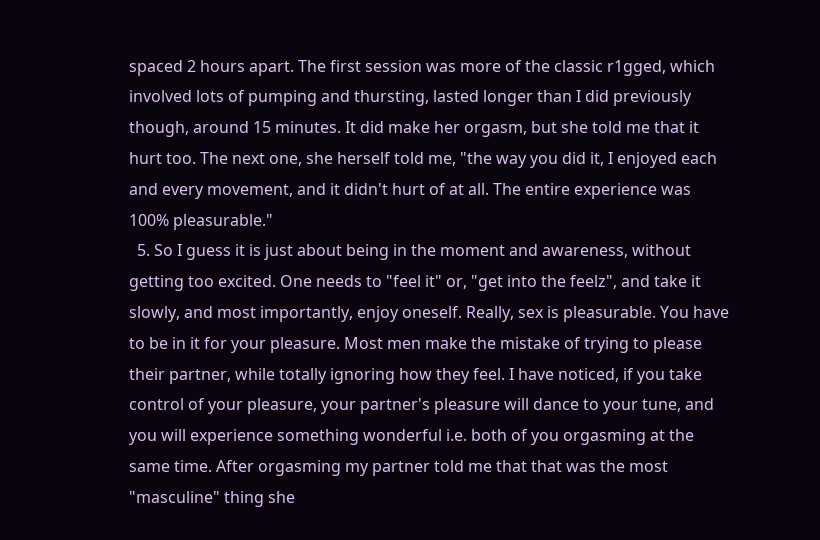spaced 2 hours apart. The first session was more of the classic r1gged, which involved lots of pumping and thursting, lasted longer than I did previously though, around 15 minutes. It did make her orgasm, but she told me that it hurt too. The next one, she herself told me, "the way you did it, I enjoyed each and every movement, and it didn't hurt of at all. The entire experience was 100% pleasurable."
  5. So I guess it is just about being in the moment and awareness, without getting too excited. One needs to "feel it" or, "get into the feelz", and take it slowly, and most importantly, enjoy oneself. Really, sex is pleasurable. You have to be in it for your pleasure. Most men make the mistake of trying to please their partner, while totally ignoring how they feel. I have noticed, if you take control of your pleasure, your partner's pleasure will dance to your tune, and you will experience something wonderful i.e. both of you orgasming at the same time. After orgasming my partner told me that that was the most "masculine" thing she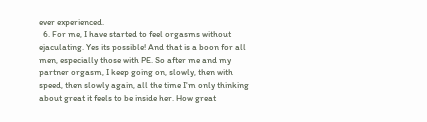ever experienced.
  6. For me, I have started to feel orgasms without ejaculating. Yes its possible! And that is a boon for all men, especially those with PE. So after me and my partner orgasm, I keep going on, slowly, then with speed, then slowly again, all the time I'm only thinking about great it feels to be inside her. How great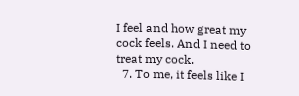I feel and how great my cock feels. And I need to treat my cock.
  7. To me, it feels like I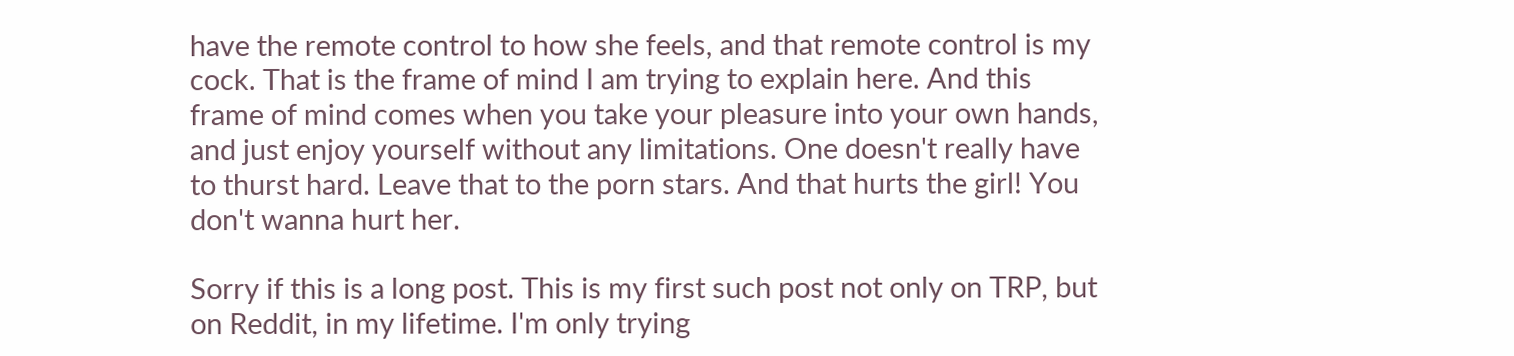have the remote control to how she feels, and that remote control is my cock. That is the frame of mind I am trying to explain here. And this frame of mind comes when you take your pleasure into your own hands, and just enjoy yourself without any limitations. One doesn't really have to thurst hard. Leave that to the porn stars. And that hurts the girl! You don't wanna hurt her.

Sorry if this is a long post. This is my first such post not only on TRP, but on Reddit, in my lifetime. I'm only trying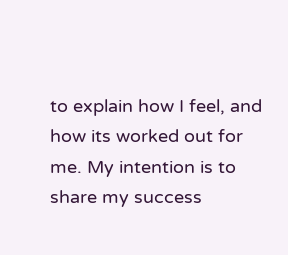to explain how I feel, and how its worked out for me. My intention is to share my success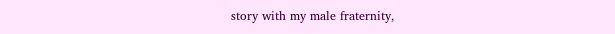story with my male fraternity,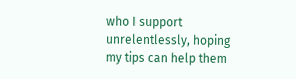who I support unrelentlessly, hoping my tips can help them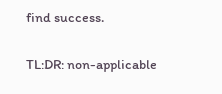find success.

TL:DR: non-applicable